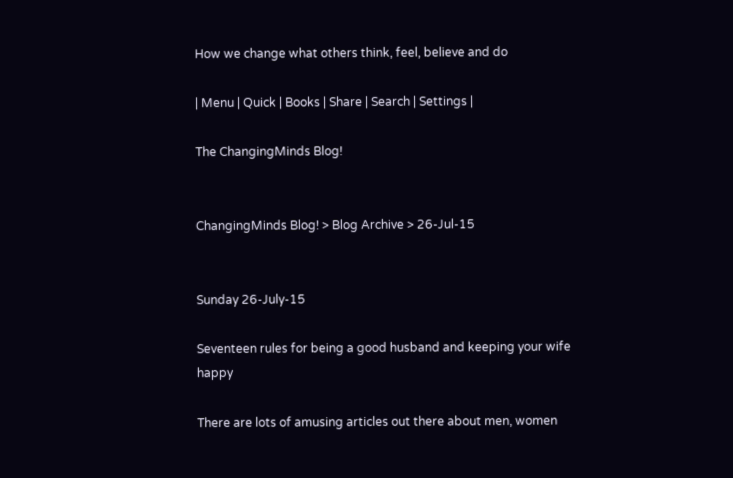How we change what others think, feel, believe and do

| Menu | Quick | Books | Share | Search | Settings |

The ChangingMinds Blog!


ChangingMinds Blog! > Blog Archive > 26-Jul-15


Sunday 26-July-15

Seventeen rules for being a good husband and keeping your wife happy

There are lots of amusing articles out there about men, women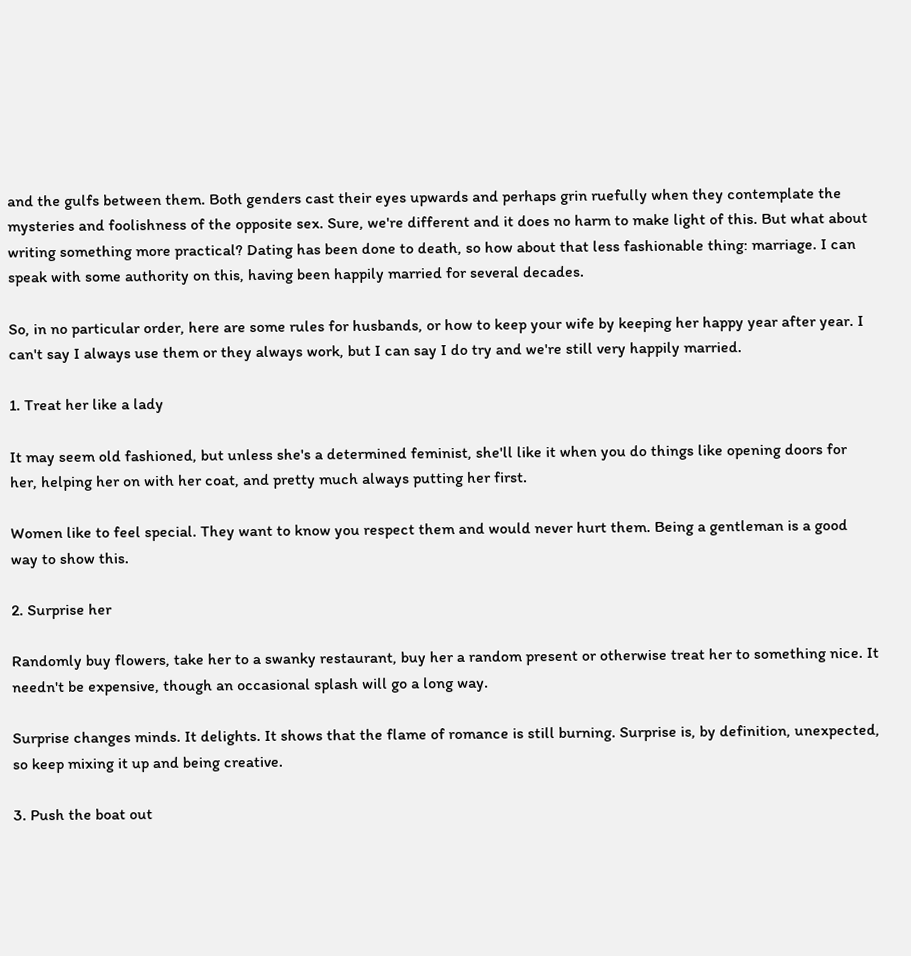and the gulfs between them. Both genders cast their eyes upwards and perhaps grin ruefully when they contemplate the mysteries and foolishness of the opposite sex. Sure, we're different and it does no harm to make light of this. But what about writing something more practical? Dating has been done to death, so how about that less fashionable thing: marriage. I can speak with some authority on this, having been happily married for several decades.

So, in no particular order, here are some rules for husbands, or how to keep your wife by keeping her happy year after year. I can't say I always use them or they always work, but I can say I do try and we're still very happily married.

1. Treat her like a lady

It may seem old fashioned, but unless she's a determined feminist, she'll like it when you do things like opening doors for her, helping her on with her coat, and pretty much always putting her first.

Women like to feel special. They want to know you respect them and would never hurt them. Being a gentleman is a good way to show this.

2. Surprise her

Randomly buy flowers, take her to a swanky restaurant, buy her a random present or otherwise treat her to something nice. It needn't be expensive, though an occasional splash will go a long way.

Surprise changes minds. It delights. It shows that the flame of romance is still burning. Surprise is, by definition, unexpected, so keep mixing it up and being creative.

3. Push the boat out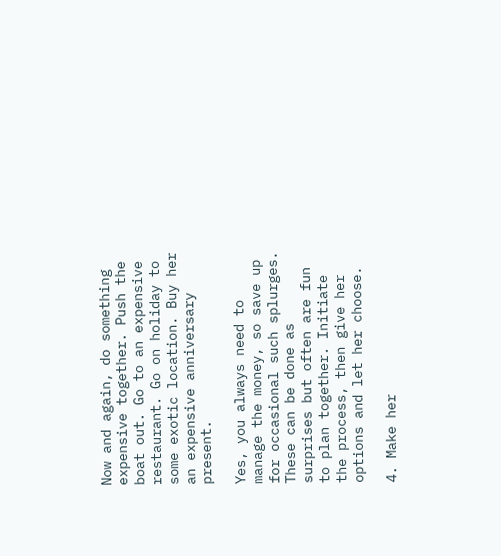Now and again, do something expensive together. Push the boat out. Go to an expensive restaurant. Go on holiday to some exotic location. Buy her an expensive anniversary present.

Yes, you always need to manage the money, so save up for occasional such splurges. These can be done as surprises but often are fun to plan together. Initiate the process, then give her options and let her choose.

4. Make her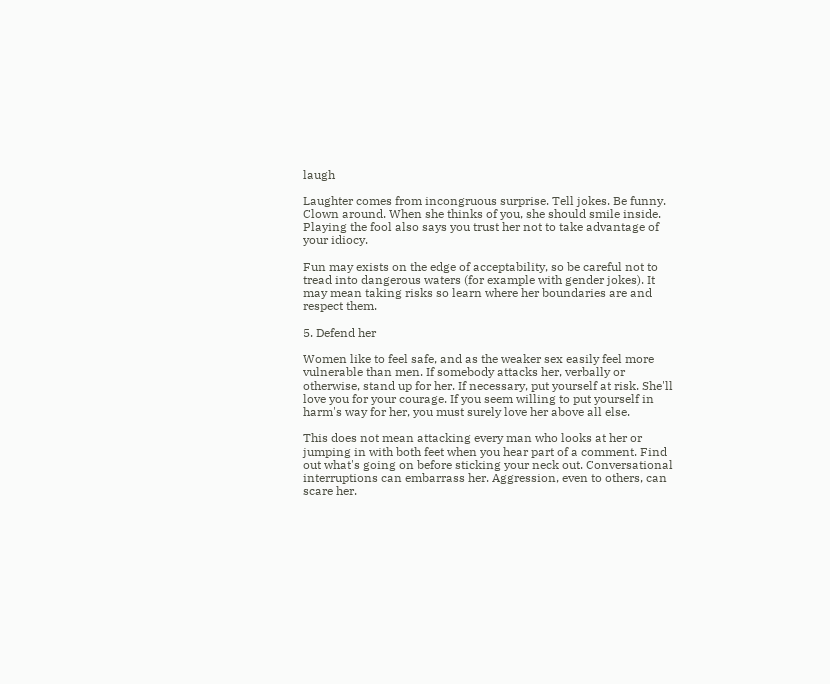laugh

Laughter comes from incongruous surprise. Tell jokes. Be funny. Clown around. When she thinks of you, she should smile inside. Playing the fool also says you trust her not to take advantage of your idiocy.

Fun may exists on the edge of acceptability, so be careful not to tread into dangerous waters (for example with gender jokes). It may mean taking risks so learn where her boundaries are and respect them.

5. Defend her

Women like to feel safe, and as the weaker sex easily feel more vulnerable than men. If somebody attacks her, verbally or otherwise, stand up for her. If necessary, put yourself at risk. She'll love you for your courage. If you seem willing to put yourself in harm's way for her, you must surely love her above all else.

This does not mean attacking every man who looks at her or jumping in with both feet when you hear part of a comment. Find out what's going on before sticking your neck out. Conversational interruptions can embarrass her. Aggression, even to others, can scare her.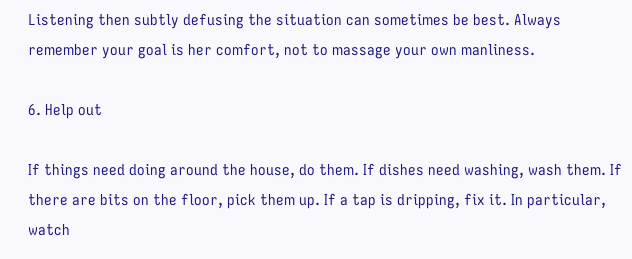Listening then subtly defusing the situation can sometimes be best. Always remember your goal is her comfort, not to massage your own manliness.

6. Help out

If things need doing around the house, do them. If dishes need washing, wash them. If there are bits on the floor, pick them up. If a tap is dripping, fix it. In particular, watch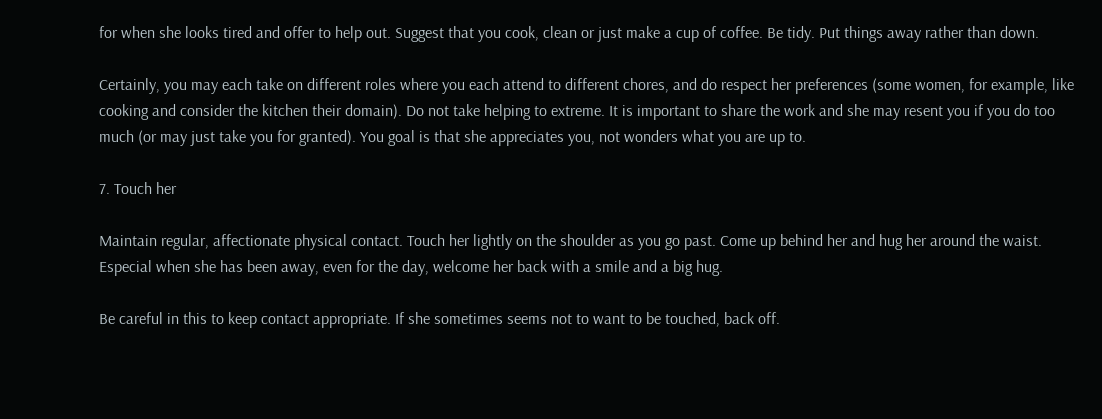for when she looks tired and offer to help out. Suggest that you cook, clean or just make a cup of coffee. Be tidy. Put things away rather than down.

Certainly, you may each take on different roles where you each attend to different chores, and do respect her preferences (some women, for example, like cooking and consider the kitchen their domain). Do not take helping to extreme. It is important to share the work and she may resent you if you do too much (or may just take you for granted). You goal is that she appreciates you, not wonders what you are up to.

7. Touch her

Maintain regular, affectionate physical contact. Touch her lightly on the shoulder as you go past. Come up behind her and hug her around the waist. Especial when she has been away, even for the day, welcome her back with a smile and a big hug.

Be careful in this to keep contact appropriate. If she sometimes seems not to want to be touched, back off.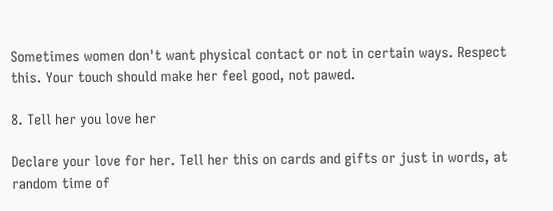Sometimes women don't want physical contact or not in certain ways. Respect this. Your touch should make her feel good, not pawed.

8. Tell her you love her

Declare your love for her. Tell her this on cards and gifts or just in words, at random time of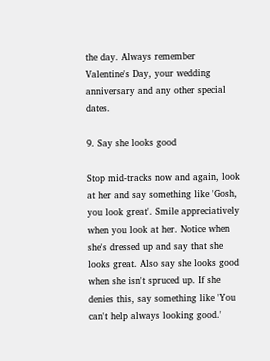the day. Always remember Valentine's Day, your wedding anniversary and any other special dates.

9. Say she looks good

Stop mid-tracks now and again, look at her and say something like 'Gosh, you look great'. Smile appreciatively when you look at her. Notice when she's dressed up and say that she looks great. Also say she looks good when she isn't spruced up. If she denies this, say something like 'You can't help always looking good.'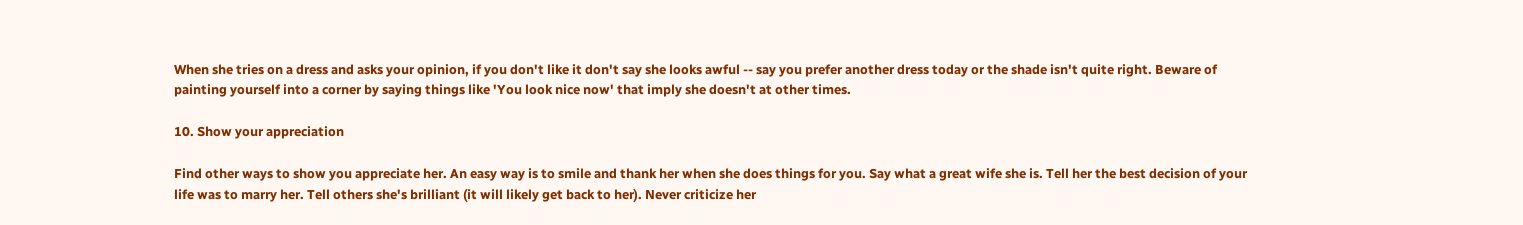When she tries on a dress and asks your opinion, if you don't like it don't say she looks awful -- say you prefer another dress today or the shade isn't quite right. Beware of painting yourself into a corner by saying things like 'You look nice now' that imply she doesn't at other times.

10. Show your appreciation

Find other ways to show you appreciate her. An easy way is to smile and thank her when she does things for you. Say what a great wife she is. Tell her the best decision of your life was to marry her. Tell others she's brilliant (it will likely get back to her). Never criticize her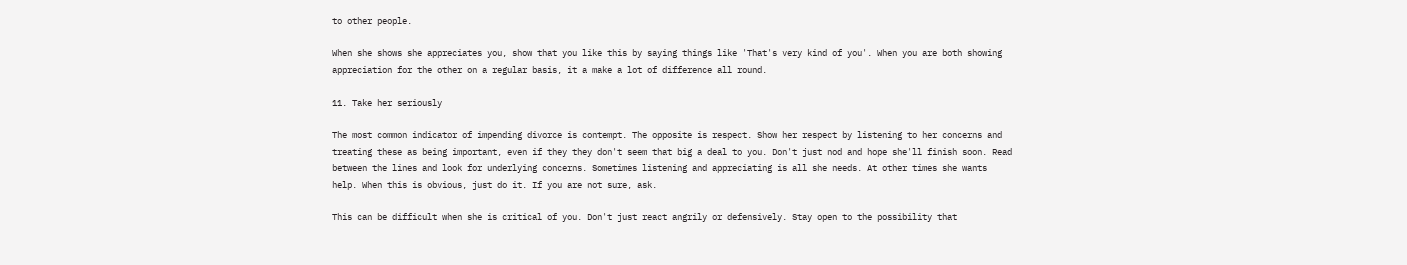to other people.

When she shows she appreciates you, show that you like this by saying things like 'That's very kind of you'. When you are both showing appreciation for the other on a regular basis, it a make a lot of difference all round.

11. Take her seriously

The most common indicator of impending divorce is contempt. The opposite is respect. Show her respect by listening to her concerns and treating these as being important, even if they they don't seem that big a deal to you. Don't just nod and hope she'll finish soon. Read between the lines and look for underlying concerns. Sometimes listening and appreciating is all she needs. At other times she wants help. When this is obvious, just do it. If you are not sure, ask.

This can be difficult when she is critical of you. Don't just react angrily or defensively. Stay open to the possibility that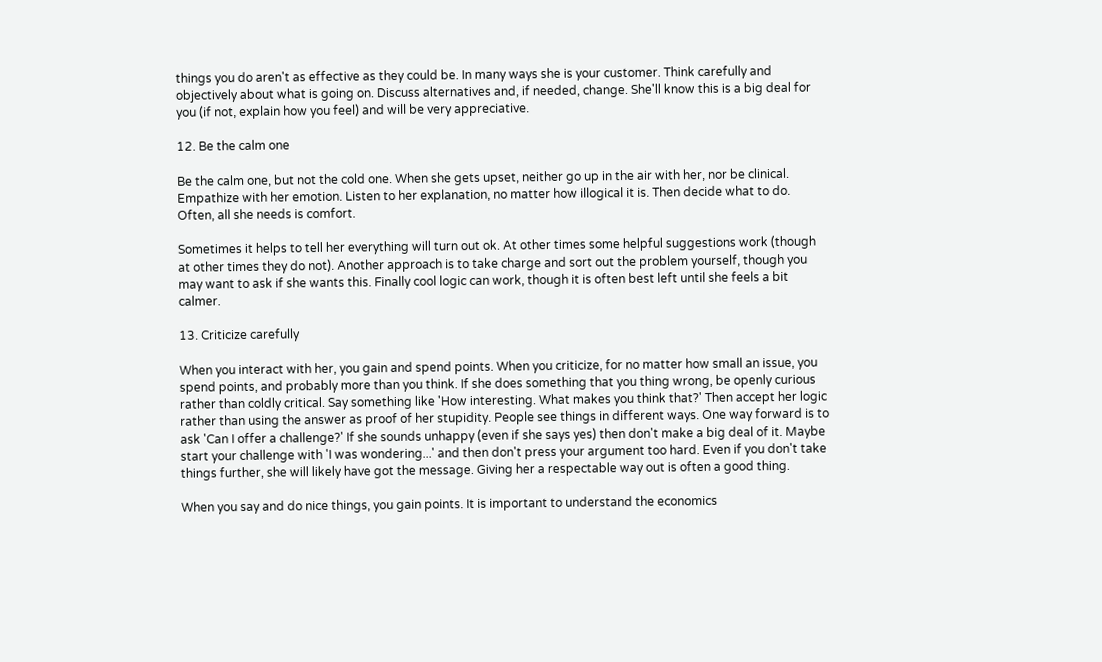things you do aren't as effective as they could be. In many ways she is your customer. Think carefully and objectively about what is going on. Discuss alternatives and, if needed, change. She'll know this is a big deal for you (if not, explain how you feel) and will be very appreciative.

12. Be the calm one

Be the calm one, but not the cold one. When she gets upset, neither go up in the air with her, nor be clinical. Empathize with her emotion. Listen to her explanation, no matter how illogical it is. Then decide what to do. Often, all she needs is comfort.

Sometimes it helps to tell her everything will turn out ok. At other times some helpful suggestions work (though at other times they do not). Another approach is to take charge and sort out the problem yourself, though you may want to ask if she wants this. Finally cool logic can work, though it is often best left until she feels a bit calmer.

13. Criticize carefully

When you interact with her, you gain and spend points. When you criticize, for no matter how small an issue, you spend points, and probably more than you think. If she does something that you thing wrong, be openly curious rather than coldly critical. Say something like 'How interesting. What makes you think that?' Then accept her logic rather than using the answer as proof of her stupidity. People see things in different ways. One way forward is to ask 'Can I offer a challenge?' If she sounds unhappy (even if she says yes) then don't make a big deal of it. Maybe start your challenge with 'I was wondering...' and then don't press your argument too hard. Even if you don't take things further, she will likely have got the message. Giving her a respectable way out is often a good thing.

When you say and do nice things, you gain points. It is important to understand the economics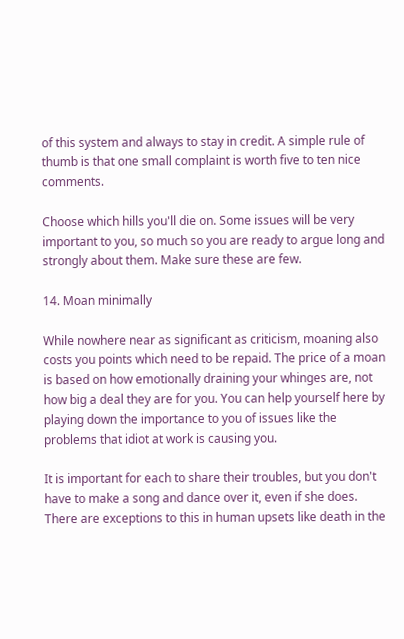of this system and always to stay in credit. A simple rule of thumb is that one small complaint is worth five to ten nice comments.

Choose which hills you'll die on. Some issues will be very important to you, so much so you are ready to argue long and strongly about them. Make sure these are few.

14. Moan minimally

While nowhere near as significant as criticism, moaning also costs you points which need to be repaid. The price of a moan is based on how emotionally draining your whinges are, not how big a deal they are for you. You can help yourself here by playing down the importance to you of issues like the problems that idiot at work is causing you.

It is important for each to share their troubles, but you don't have to make a song and dance over it, even if she does. There are exceptions to this in human upsets like death in the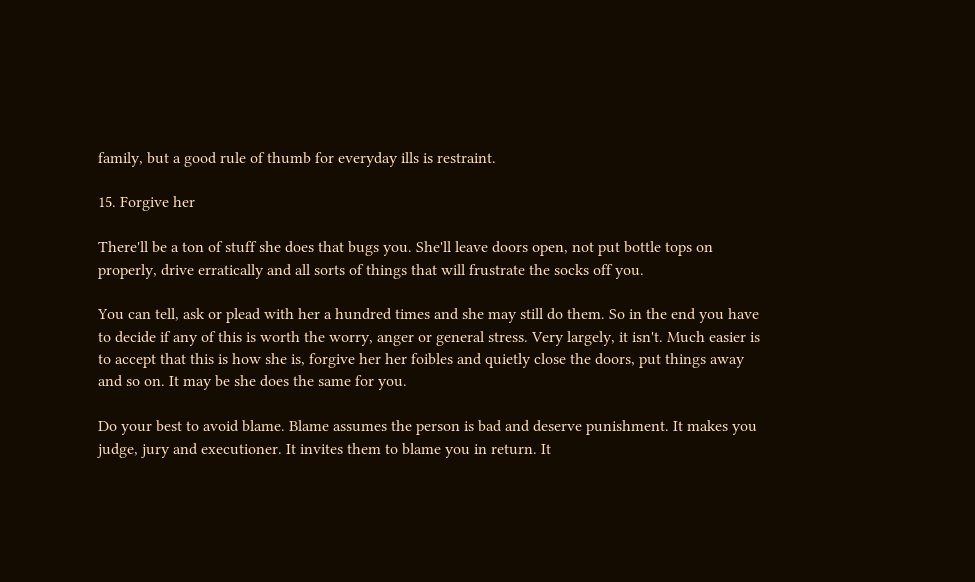family, but a good rule of thumb for everyday ills is restraint.

15. Forgive her

There'll be a ton of stuff she does that bugs you. She'll leave doors open, not put bottle tops on properly, drive erratically and all sorts of things that will frustrate the socks off you.

You can tell, ask or plead with her a hundred times and she may still do them. So in the end you have to decide if any of this is worth the worry, anger or general stress. Very largely, it isn't. Much easier is to accept that this is how she is, forgive her her foibles and quietly close the doors, put things away and so on. It may be she does the same for you.

Do your best to avoid blame. Blame assumes the person is bad and deserve punishment. It makes you judge, jury and executioner. It invites them to blame you in return. It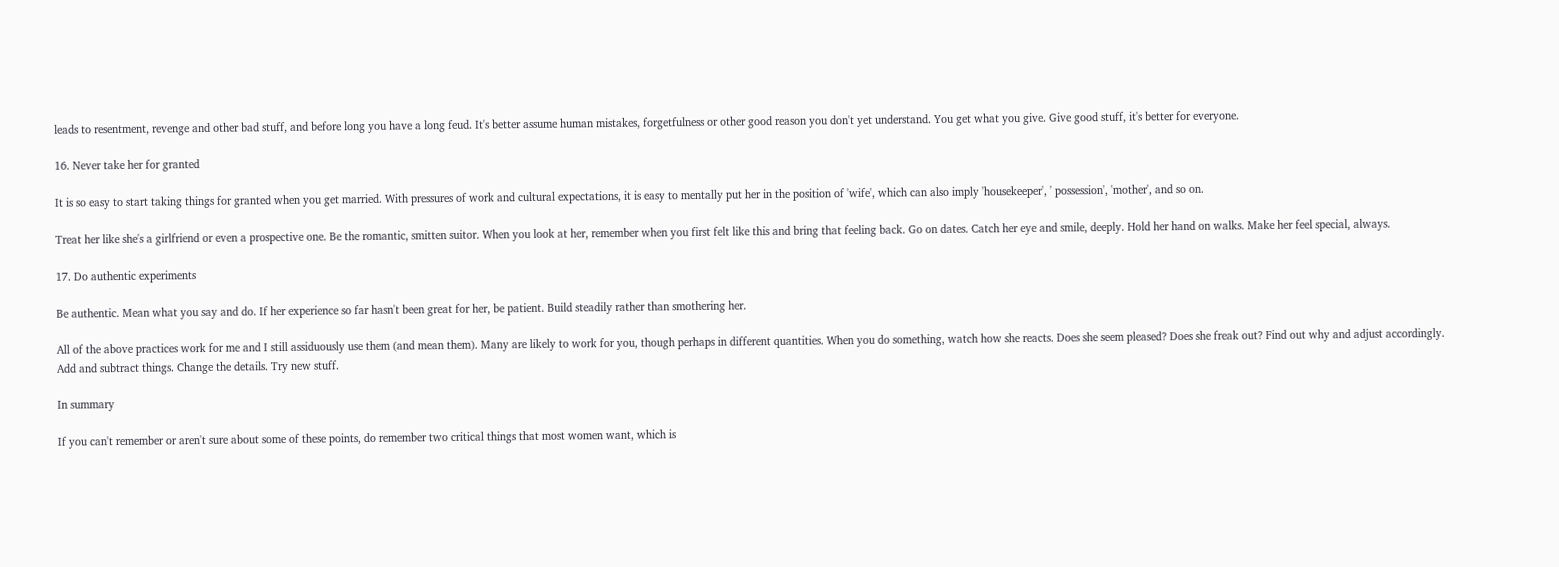leads to resentment, revenge and other bad stuff, and before long you have a long feud. It's better assume human mistakes, forgetfulness or other good reason you don't yet understand. You get what you give. Give good stuff, it's better for everyone.

16. Never take her for granted

It is so easy to start taking things for granted when you get married. With pressures of work and cultural expectations, it is easy to mentally put her in the position of 'wife', which can also imply 'housekeeper', ' possession', 'mother', and so on.

Treat her like she's a girlfriend or even a prospective one. Be the romantic, smitten suitor. When you look at her, remember when you first felt like this and bring that feeling back. Go on dates. Catch her eye and smile, deeply. Hold her hand on walks. Make her feel special, always.

17. Do authentic experiments

Be authentic. Mean what you say and do. If her experience so far hasn't been great for her, be patient. Build steadily rather than smothering her.

All of the above practices work for me and I still assiduously use them (and mean them). Many are likely to work for you, though perhaps in different quantities. When you do something, watch how she reacts. Does she seem pleased? Does she freak out? Find out why and adjust accordingly. Add and subtract things. Change the details. Try new stuff.

In summary

If you can't remember or aren't sure about some of these points, do remember two critical things that most women want, which is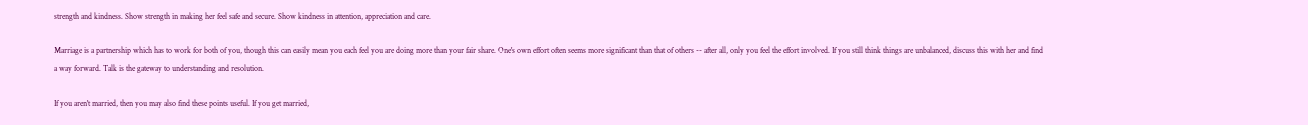strength and kindness. Show strength in making her feel safe and secure. Show kindness in attention, appreciation and care.

Marriage is a partnership which has to work for both of you, though this can easily mean you each feel you are doing more than your fair share. One's own effort often seems more significant than that of others -- after all, only you feel the effort involved. If you still think things are unbalanced, discuss this with her and find a way forward. Talk is the gateway to understanding and resolution.

If you aren't married, then you may also find these points useful. If you get married,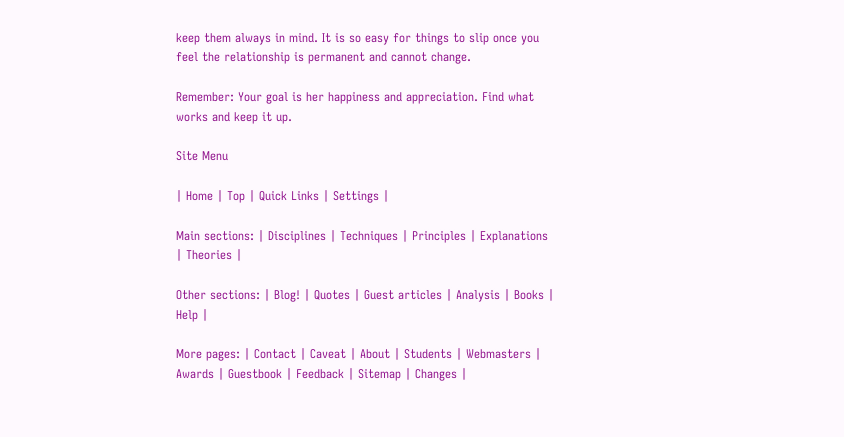keep them always in mind. It is so easy for things to slip once you feel the relationship is permanent and cannot change.

Remember: Your goal is her happiness and appreciation. Find what works and keep it up.

Site Menu

| Home | Top | Quick Links | Settings |

Main sections: | Disciplines | Techniques | Principles | Explanations | Theories |

Other sections: | Blog! | Quotes | Guest articles | Analysis | Books | Help |

More pages: | Contact | Caveat | About | Students | Webmasters | Awards | Guestbook | Feedback | Sitemap | Changes |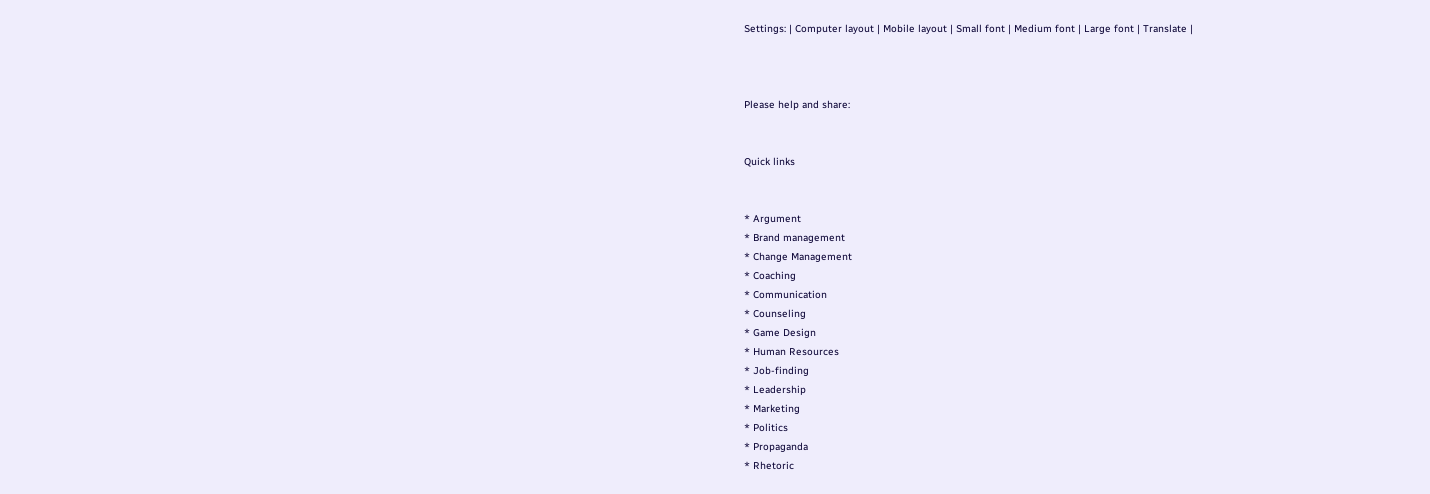Settings: | Computer layout | Mobile layout | Small font | Medium font | Large font | Translate |



Please help and share:


Quick links


* Argument
* Brand management
* Change Management
* Coaching
* Communication
* Counseling
* Game Design
* Human Resources
* Job-finding
* Leadership
* Marketing
* Politics
* Propaganda
* Rhetoric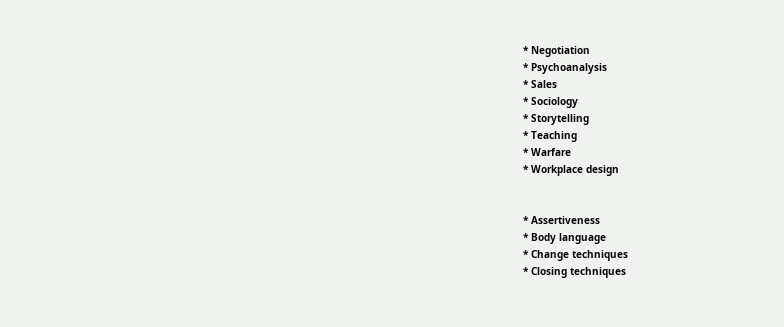* Negotiation
* Psychoanalysis
* Sales
* Sociology
* Storytelling
* Teaching
* Warfare
* Workplace design


* Assertiveness
* Body language
* Change techniques
* Closing techniques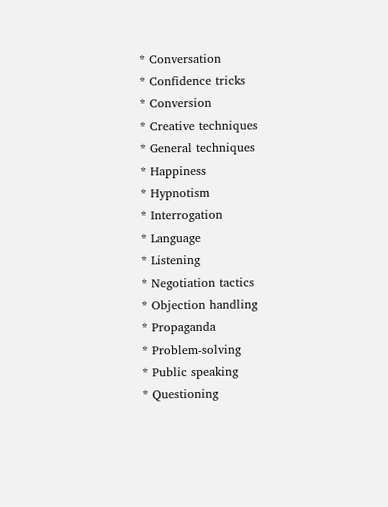* Conversation
* Confidence tricks
* Conversion
* Creative techniques
* General techniques
* Happiness
* Hypnotism
* Interrogation
* Language
* Listening
* Negotiation tactics
* Objection handling
* Propaganda
* Problem-solving
* Public speaking
* Questioning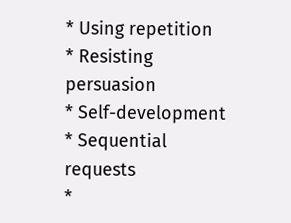* Using repetition
* Resisting persuasion
* Self-development
* Sequential requests
*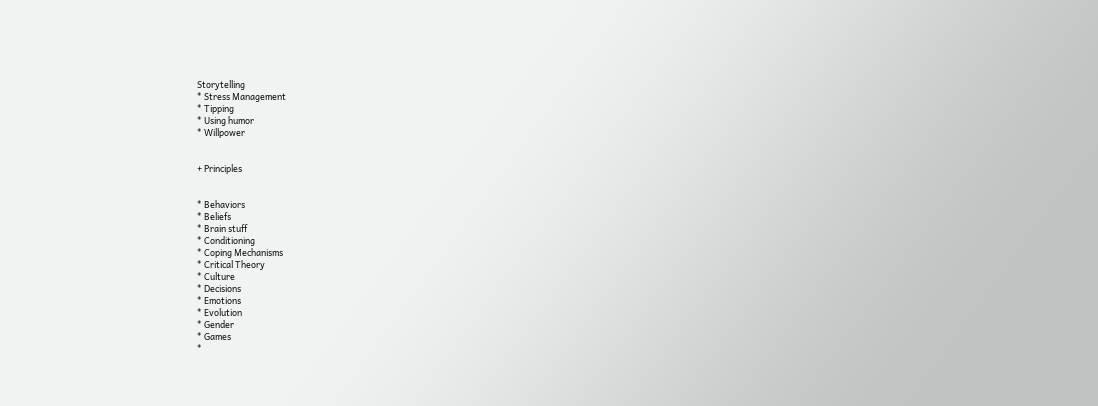Storytelling
* Stress Management
* Tipping
* Using humor
* Willpower


+ Principles


* Behaviors
* Beliefs
* Brain stuff
* Conditioning
* Coping Mechanisms
* Critical Theory
* Culture
* Decisions
* Emotions
* Evolution
* Gender
* Games
*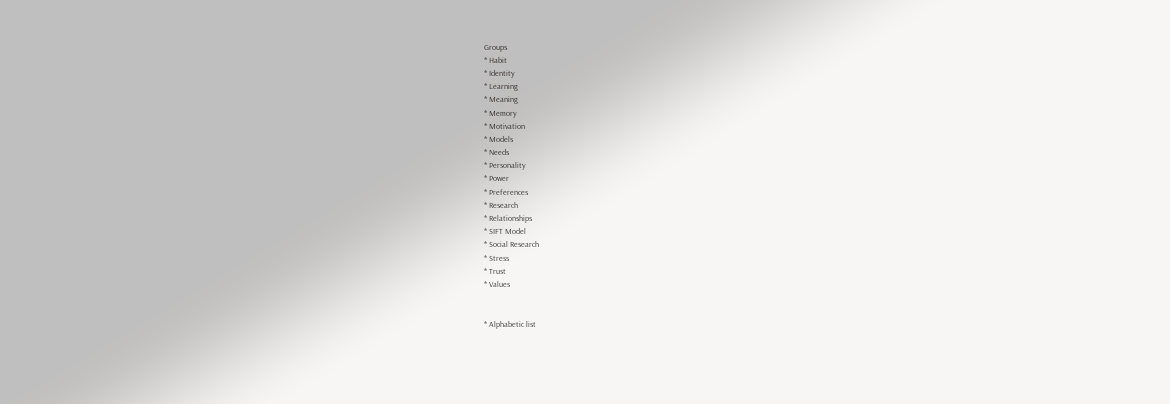Groups
* Habit
* Identity
* Learning
* Meaning
* Memory
* Motivation
* Models
* Needs
* Personality
* Power
* Preferences
* Research
* Relationships
* SIFT Model
* Social Research
* Stress
* Trust
* Values


* Alphabetic list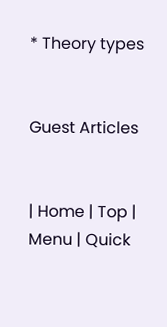* Theory types


Guest Articles


| Home | Top | Menu | Quick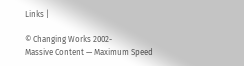Links |

© Changing Works 2002-
Massive Content — Maximum Speed